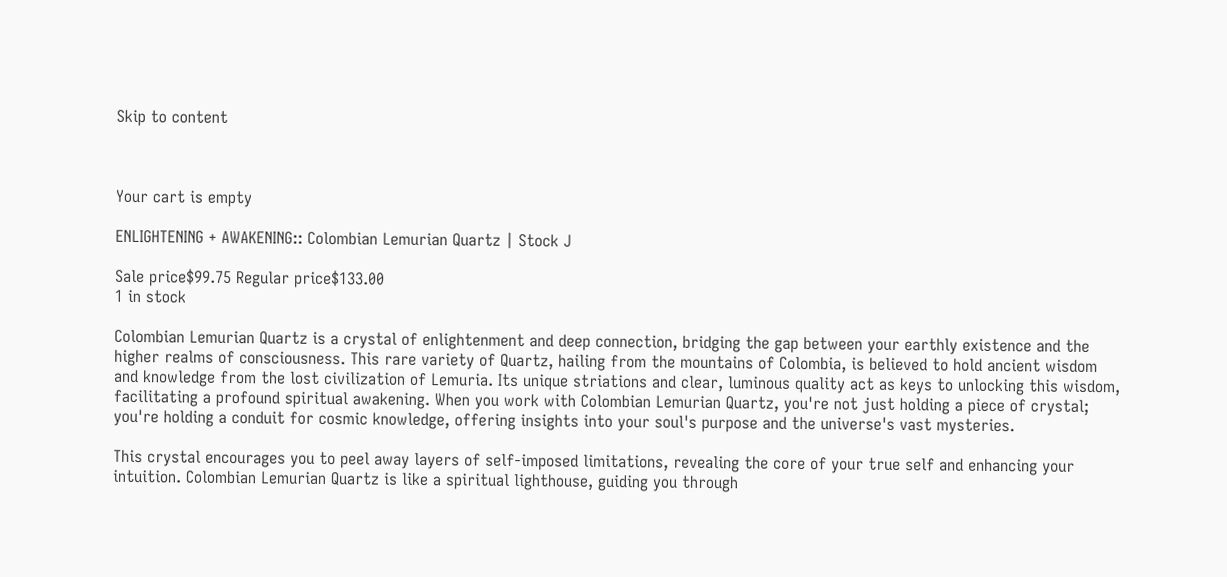Skip to content



Your cart is empty

ENLIGHTENING + AWAKENING:: Colombian Lemurian Quartz | Stock J

Sale price$99.75 Regular price$133.00
1 in stock

Colombian Lemurian Quartz is a crystal of enlightenment and deep connection, bridging the gap between your earthly existence and the higher realms of consciousness. This rare variety of Quartz, hailing from the mountains of Colombia, is believed to hold ancient wisdom and knowledge from the lost civilization of Lemuria. Its unique striations and clear, luminous quality act as keys to unlocking this wisdom, facilitating a profound spiritual awakening. When you work with Colombian Lemurian Quartz, you're not just holding a piece of crystal; you're holding a conduit for cosmic knowledge, offering insights into your soul's purpose and the universe's vast mysteries.

This crystal encourages you to peel away layers of self-imposed limitations, revealing the core of your true self and enhancing your intuition. Colombian Lemurian Quartz is like a spiritual lighthouse, guiding you through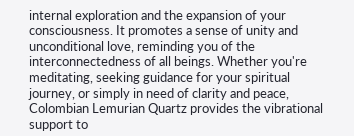internal exploration and the expansion of your consciousness. It promotes a sense of unity and unconditional love, reminding you of the interconnectedness of all beings. Whether you're meditating, seeking guidance for your spiritual journey, or simply in need of clarity and peace, Colombian Lemurian Quartz provides the vibrational support to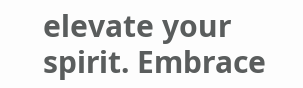elevate your spirit. Embrace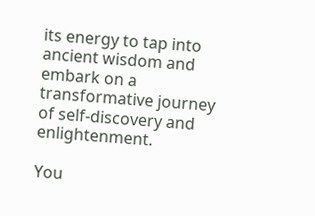its energy to tap into ancient wisdom and embark on a transformative journey of self-discovery and enlightenment.

You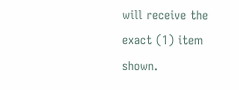will receive the exact (1) item shown.